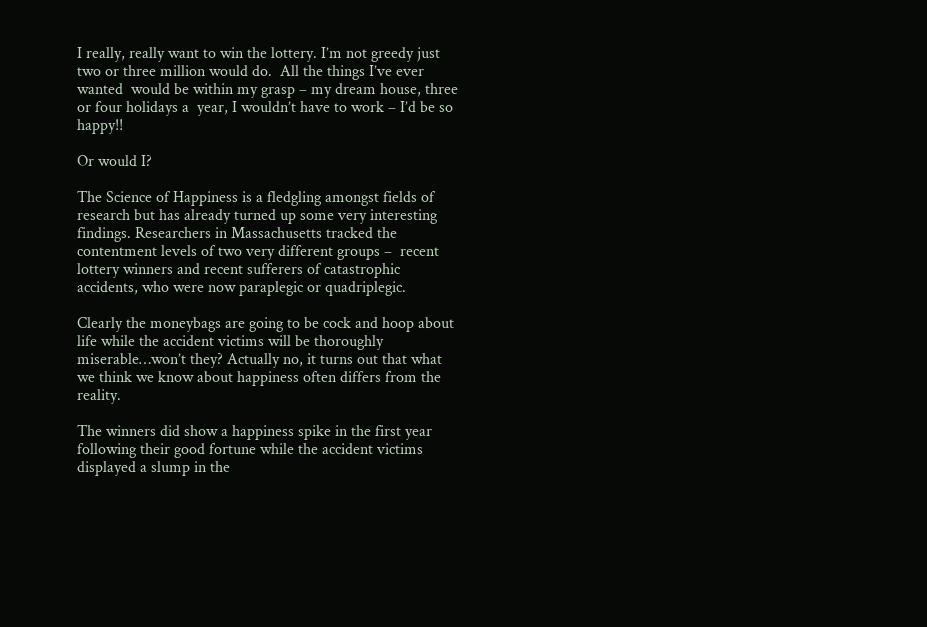I really, really want to win the lottery. I’m not greedy just two or three million would do.  All the things I’ve ever wanted  would be within my grasp – my dream house, three or four holidays a  year, I wouldn’t have to work – I’d be so happy!!

Or would I?

The Science of Happiness is a fledgling amongst fields of research but has already turned up some very interesting findings. Researchers in Massachusetts tracked the contentment levels of two very different groups –  recent lottery winners and recent sufferers of catastrophic accidents, who were now paraplegic or quadriplegic.

Clearly the moneybags are going to be cock and hoop about life while the accident victims will be thoroughly miserable…won’t they? Actually no, it turns out that what we think we know about happiness often differs from the reality.

The winners did show a happiness spike in the first year following their good fortune while the accident victims displayed a slump in the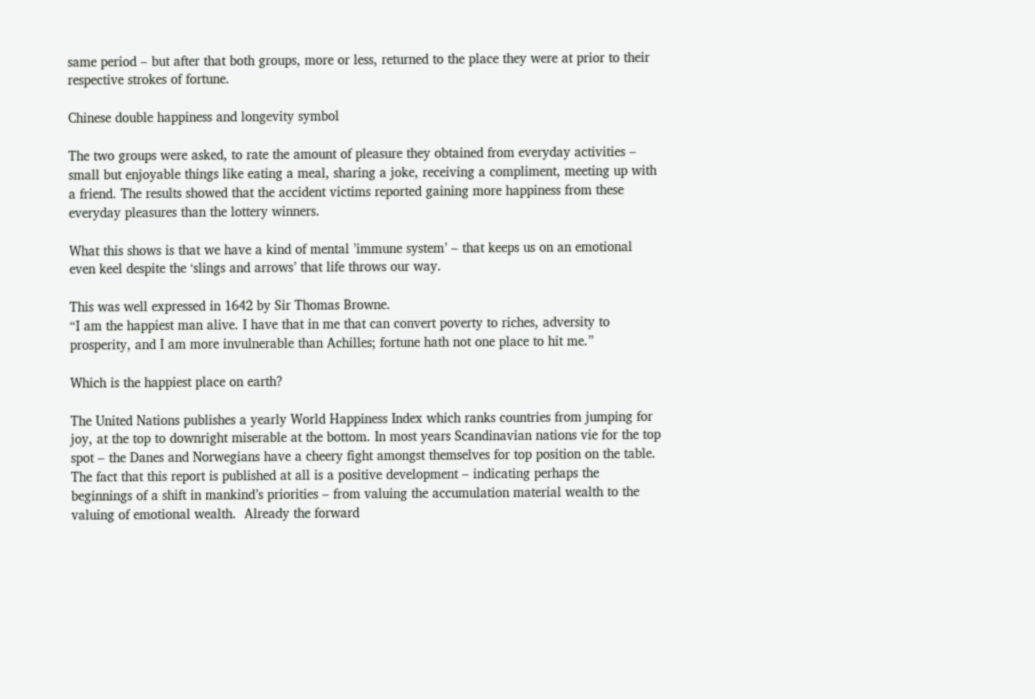same period – but after that both groups, more or less, returned to the place they were at prior to their respective strokes of fortune.

Chinese double happiness and longevity symbol

The two groups were asked, to rate the amount of pleasure they obtained from everyday activities – small but enjoyable things like eating a meal, sharing a joke, receiving a compliment, meeting up with a friend. The results showed that the accident victims reported gaining more happiness from these everyday pleasures than the lottery winners.

What this shows is that we have a kind of mental ’immune system’ – that keeps us on an emotional even keel despite the ‘slings and arrows’ that life throws our way.

This was well expressed in 1642 by Sir Thomas Browne.
“I am the happiest man alive. I have that in me that can convert poverty to riches, adversity to prosperity, and I am more invulnerable than Achilles; fortune hath not one place to hit me.”

Which is the happiest place on earth?

The United Nations publishes a yearly World Happiness Index which ranks countries from jumping for joy, at the top to downright miserable at the bottom. In most years Scandinavian nations vie for the top spot – the Danes and Norwegians have a cheery fight amongst themselves for top position on the table. The fact that this report is published at all is a positive development – indicating perhaps the beginnings of a shift in mankind’s priorities – from valuing the accumulation material wealth to the valuing of emotional wealth.  Already the forward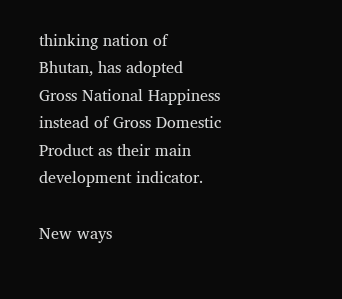thinking nation of Bhutan, has adopted Gross National Happiness instead of Gross Domestic Product as their main development indicator.

New ways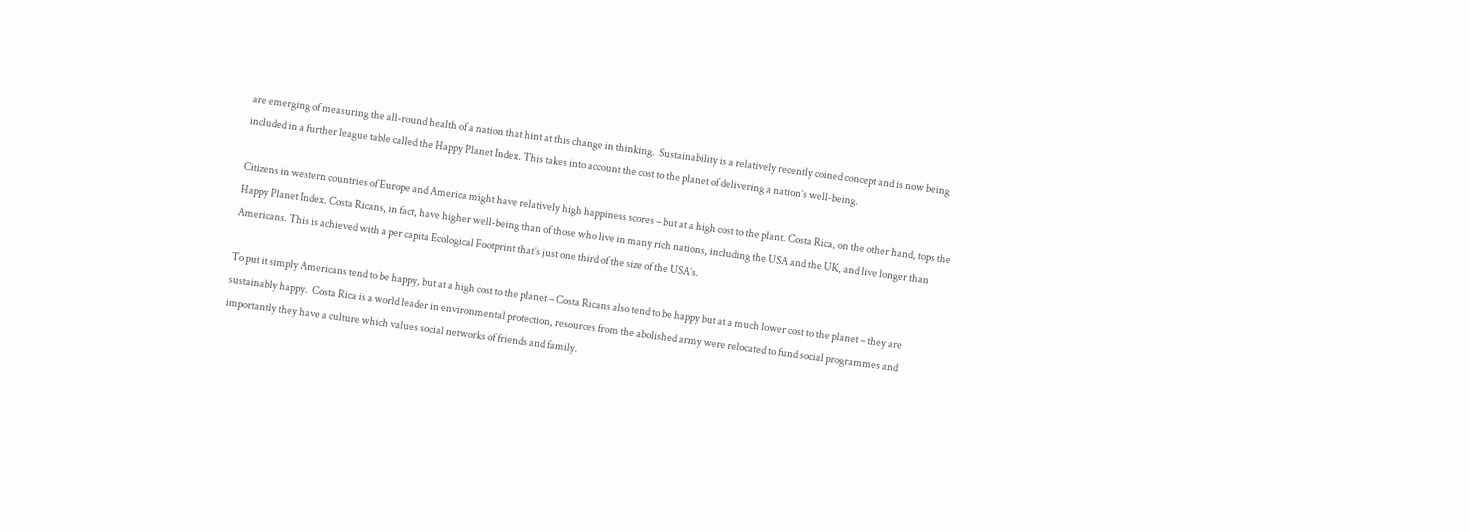are emerging of measuring the all-round health of a nation that hint at this change in thinking.  Sustainability is a relatively recently coined concept and is now being included in a further league table called the Happy Planet Index. This takes into account the cost to the planet of delivering a nation’s well-being.

Citizens in western countries of Europe and America might have relatively high happiness scores – but at a high cost to the plant. Costa Rica, on the other hand, tops the Happy Planet Index. Costa Ricans, in fact, have higher well-being than of those who live in many rich nations, including the USA and the UK, and live longer than Americans. This is achieved with a per capita Ecological Footprint that’s just one third of the size of the USA’s.

To put it simply Americans tend to be happy, but at a high cost to the planet – Costa Ricans also tend to be happy but at a much lower cost to the planet – they are sustainably happy.  Costa Rica is a world leader in environmental protection, resources from the abolished army were relocated to fund social programmes and importantly they have a culture which values social networks of friends and family.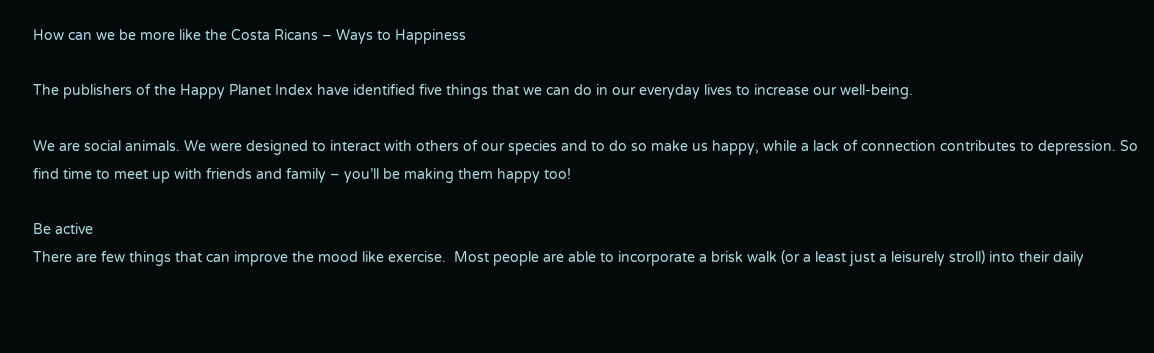How can we be more like the Costa Ricans – Ways to Happiness

The publishers of the Happy Planet Index have identified five things that we can do in our everyday lives to increase our well-being.

We are social animals. We were designed to interact with others of our species and to do so make us happy, while a lack of connection contributes to depression. So find time to meet up with friends and family – you’ll be making them happy too!

Be active
There are few things that can improve the mood like exercise.  Most people are able to incorporate a brisk walk (or a least just a leisurely stroll) into their daily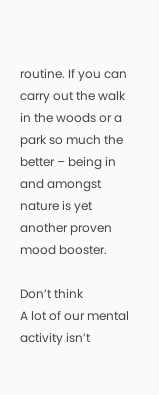routine. If you can carry out the walk in the woods or a park so much the better – being in and amongst nature is yet another proven mood booster.

Don’t think
A lot of our mental activity isn’t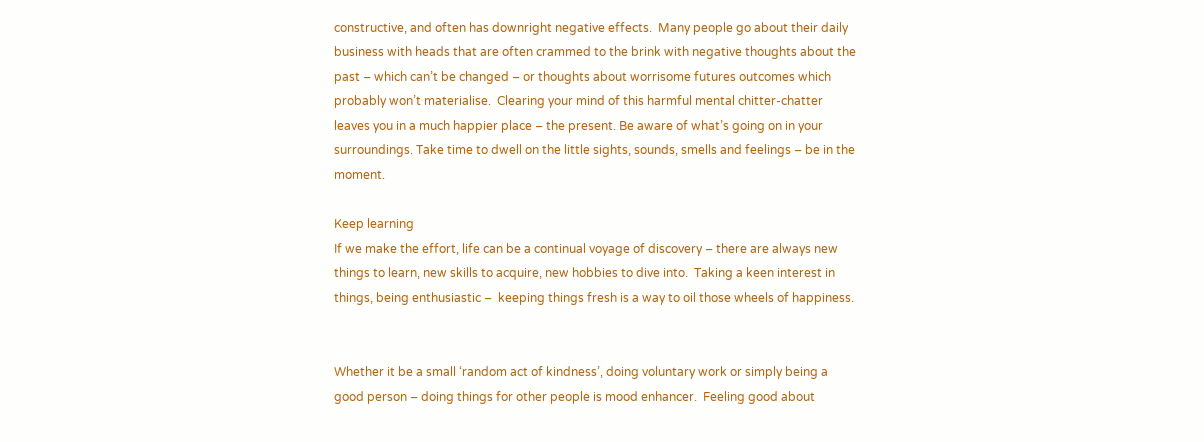constructive, and often has downright negative effects.  Many people go about their daily business with heads that are often crammed to the brink with negative thoughts about the past – which can’t be changed – or thoughts about worrisome futures outcomes which probably won’t materialise.  Clearing your mind of this harmful mental chitter-chatter leaves you in a much happier place – the present. Be aware of what’s going on in your surroundings. Take time to dwell on the little sights, sounds, smells and feelings – be in the moment.

Keep learning
If we make the effort, life can be a continual voyage of discovery – there are always new things to learn, new skills to acquire, new hobbies to dive into.  Taking a keen interest in things, being enthusiastic –  keeping things fresh is a way to oil those wheels of happiness.


Whether it be a small ‘random act of kindness’, doing voluntary work or simply being a good person – doing things for other people is mood enhancer.  Feeling good about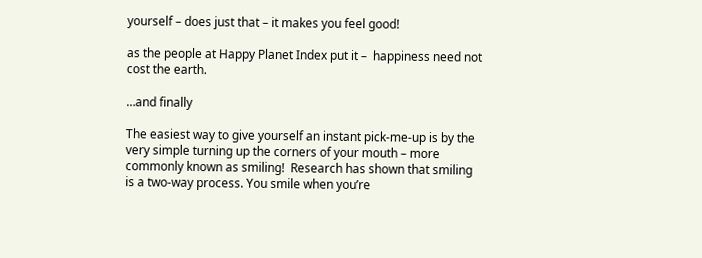yourself – does just that – it makes you feel good!

as the people at Happy Planet Index put it –  happiness need not cost the earth.

…and finally

The easiest way to give yourself an instant pick-me-up is by the very simple turning up the corners of your mouth – more commonly known as smiling!  Research has shown that smiling is a two-way process. You smile when you’re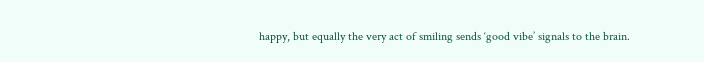happy, but equally the very act of smiling sends ‘good vibe’ signals to the brain.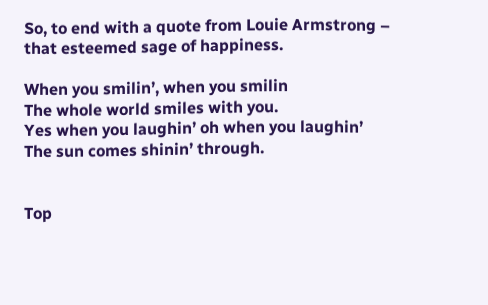So, to end with a quote from Louie Armstrong –   that esteemed sage of happiness.

When you smilin’, when you smilin
The whole world smiles with you.
Yes when you laughin’ oh when you laughin’
The sun comes shinin’ through.


Top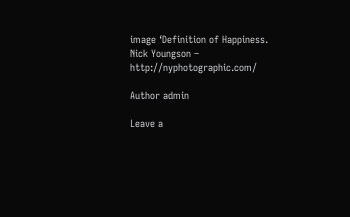image ‘Definition of Happiness.   Nick Youngson – http://nyphotographic.com/

Author admin

Leave a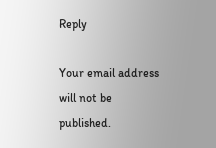Reply

Your email address will not be published.